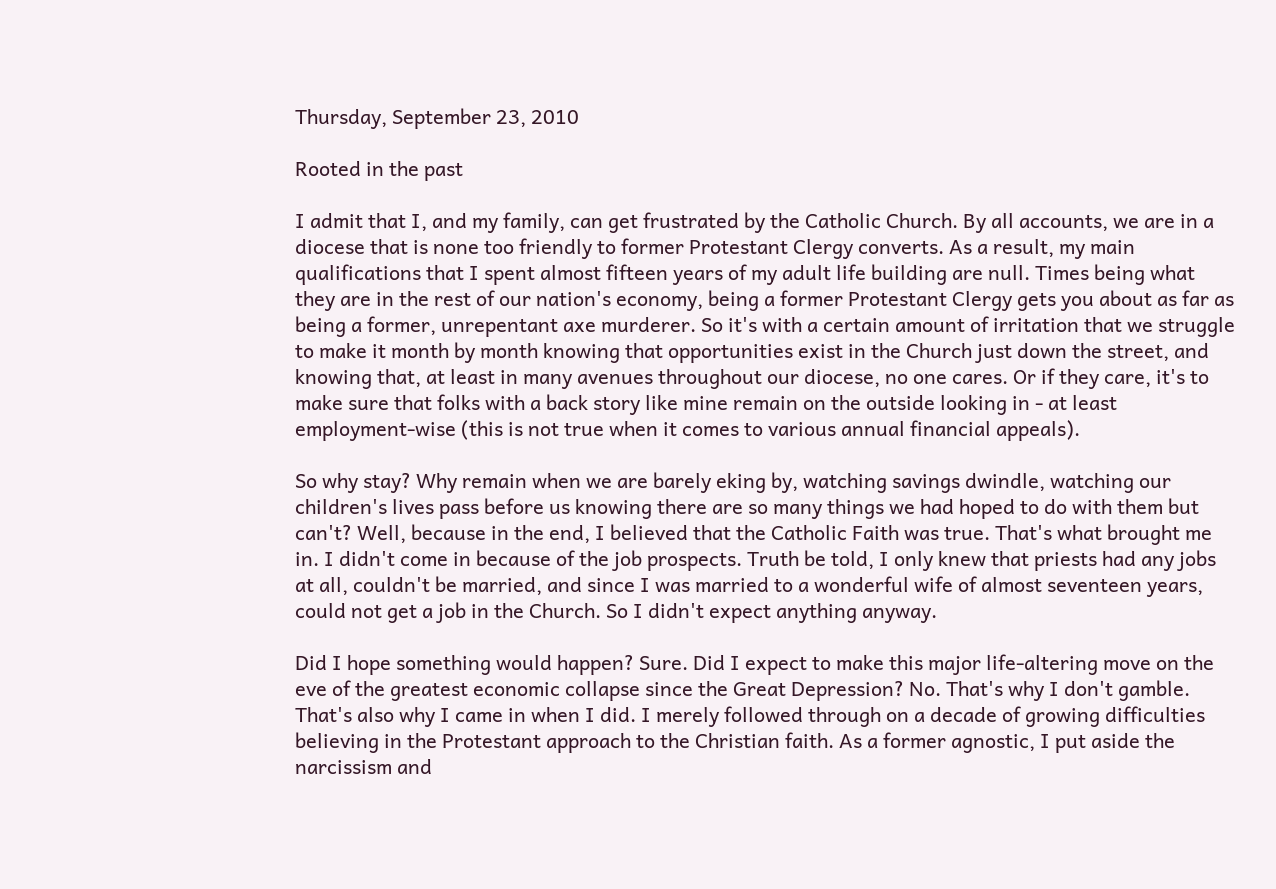Thursday, September 23, 2010

Rooted in the past

I admit that I, and my family, can get frustrated by the Catholic Church. By all accounts, we are in a diocese that is none too friendly to former Protestant Clergy converts. As a result, my main qualifications that I spent almost fifteen years of my adult life building are null. Times being what they are in the rest of our nation's economy, being a former Protestant Clergy gets you about as far as being a former, unrepentant axe murderer. So it's with a certain amount of irritation that we struggle to make it month by month knowing that opportunities exist in the Church just down the street, and knowing that, at least in many avenues throughout our diocese, no one cares. Or if they care, it's to make sure that folks with a back story like mine remain on the outside looking in - at least employment-wise (this is not true when it comes to various annual financial appeals).

So why stay? Why remain when we are barely eking by, watching savings dwindle, watching our children's lives pass before us knowing there are so many things we had hoped to do with them but can't? Well, because in the end, I believed that the Catholic Faith was true. That's what brought me in. I didn't come in because of the job prospects. Truth be told, I only knew that priests had any jobs at all, couldn't be married, and since I was married to a wonderful wife of almost seventeen years, could not get a job in the Church. So I didn't expect anything anyway.

Did I hope something would happen? Sure. Did I expect to make this major life-altering move on the eve of the greatest economic collapse since the Great Depression? No. That's why I don't gamble. That's also why I came in when I did. I merely followed through on a decade of growing difficulties believing in the Protestant approach to the Christian faith. As a former agnostic, I put aside the narcissism and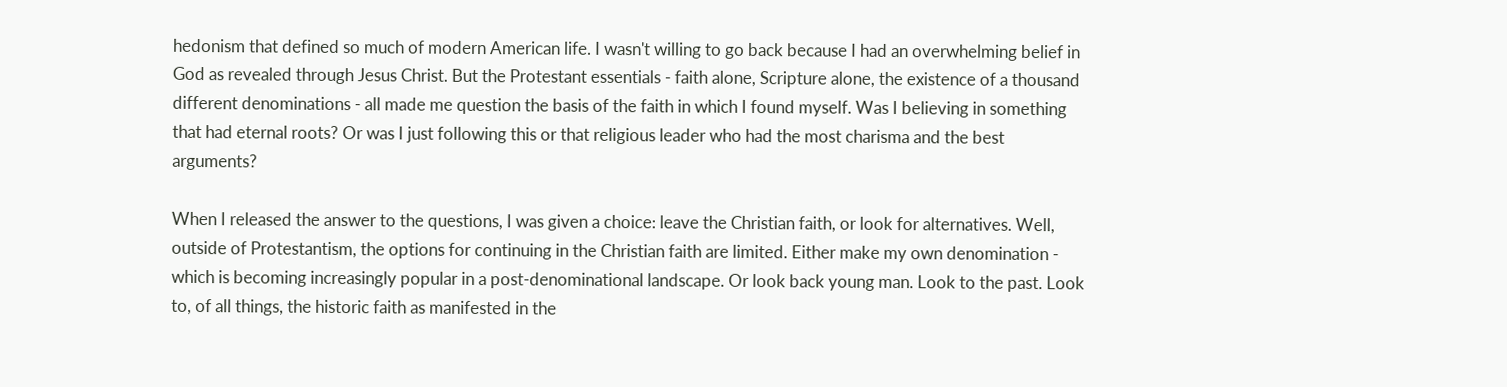hedonism that defined so much of modern American life. I wasn't willing to go back because I had an overwhelming belief in God as revealed through Jesus Christ. But the Protestant essentials - faith alone, Scripture alone, the existence of a thousand different denominations - all made me question the basis of the faith in which I found myself. Was I believing in something that had eternal roots? Or was I just following this or that religious leader who had the most charisma and the best arguments?

When I released the answer to the questions, I was given a choice: leave the Christian faith, or look for alternatives. Well, outside of Protestantism, the options for continuing in the Christian faith are limited. Either make my own denomination - which is becoming increasingly popular in a post-denominational landscape. Or look back young man. Look to the past. Look to, of all things, the historic faith as manifested in the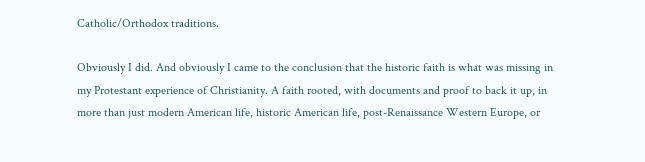Catholic/Orthodox traditions.

Obviously I did. And obviously I came to the conclusion that the historic faith is what was missing in my Protestant experience of Christianity. A faith rooted, with documents and proof to back it up, in more than just modern American life, historic American life, post-Renaissance Western Europe, or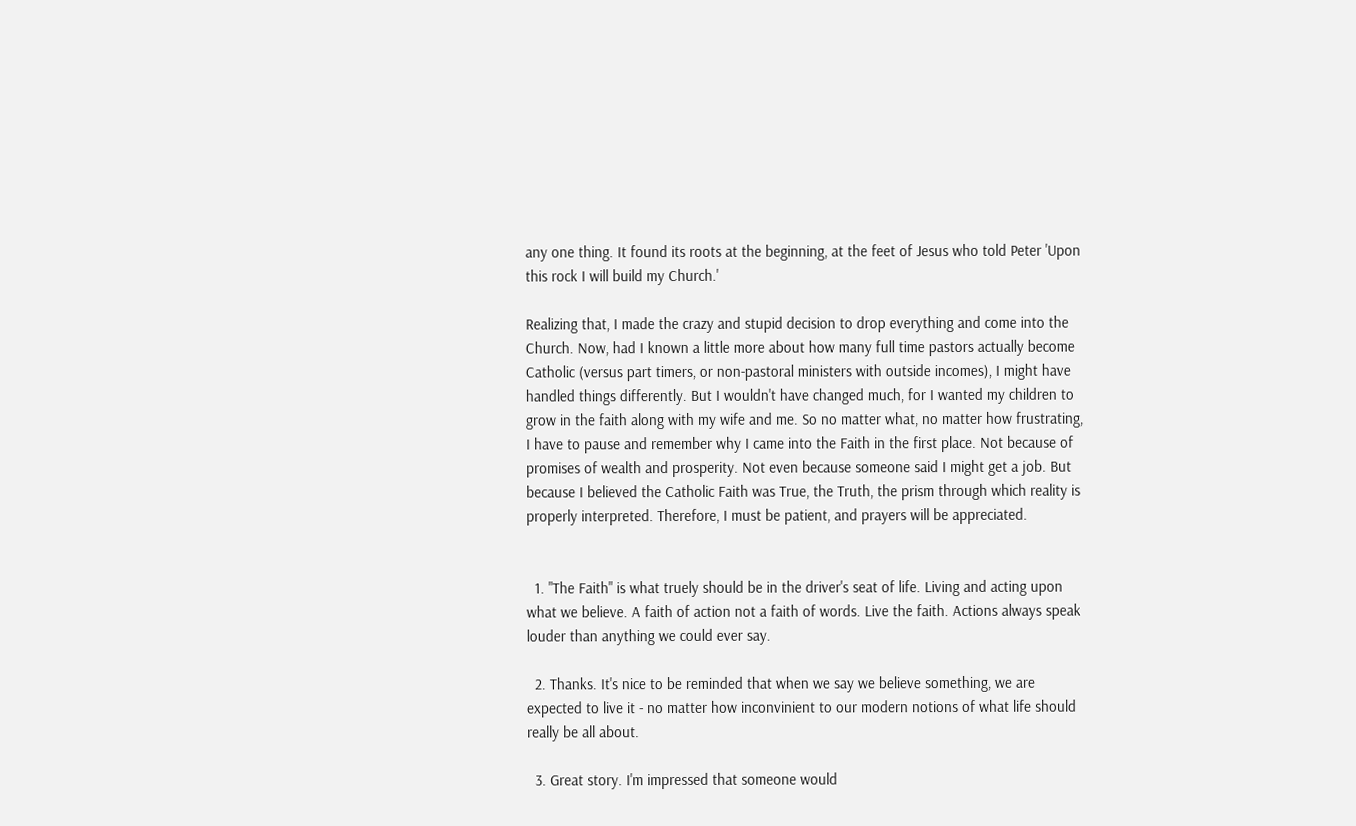any one thing. It found its roots at the beginning, at the feet of Jesus who told Peter 'Upon this rock I will build my Church.'

Realizing that, I made the crazy and stupid decision to drop everything and come into the Church. Now, had I known a little more about how many full time pastors actually become Catholic (versus part timers, or non-pastoral ministers with outside incomes), I might have handled things differently. But I wouldn't have changed much, for I wanted my children to grow in the faith along with my wife and me. So no matter what, no matter how frustrating, I have to pause and remember why I came into the Faith in the first place. Not because of promises of wealth and prosperity. Not even because someone said I might get a job. But because I believed the Catholic Faith was True, the Truth, the prism through which reality is properly interpreted. Therefore, I must be patient, and prayers will be appreciated.


  1. "The Faith" is what truely should be in the driver's seat of life. Living and acting upon what we believe. A faith of action not a faith of words. Live the faith. Actions always speak louder than anything we could ever say.

  2. Thanks. It's nice to be reminded that when we say we believe something, we are expected to live it - no matter how inconvinient to our modern notions of what life should really be all about.

  3. Great story. I'm impressed that someone would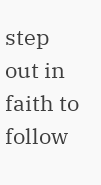step out in faith to follow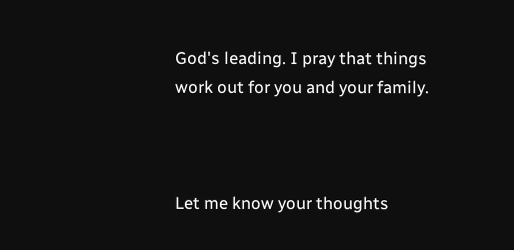God's leading. I pray that things work out for you and your family.



Let me know your thoughts